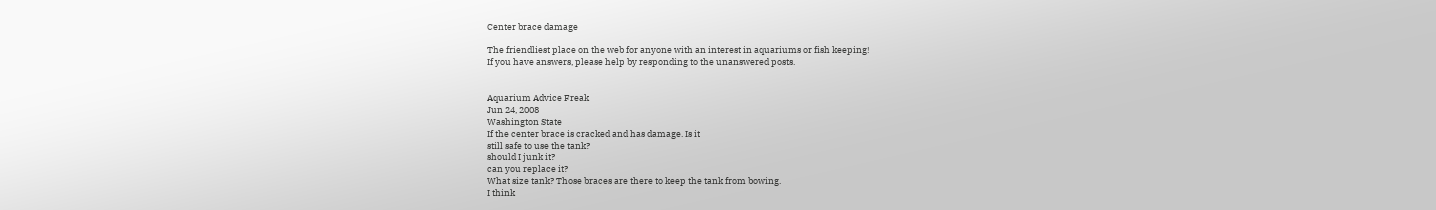Center brace damage

The friendliest place on the web for anyone with an interest in aquariums or fish keeping!
If you have answers, please help by responding to the unanswered posts.


Aquarium Advice Freak
Jun 24, 2008
Washington State
If the center brace is cracked and has damage. Is it
still safe to use the tank?
should I junk it?
can you replace it?
What size tank? Those braces are there to keep the tank from bowing.
I think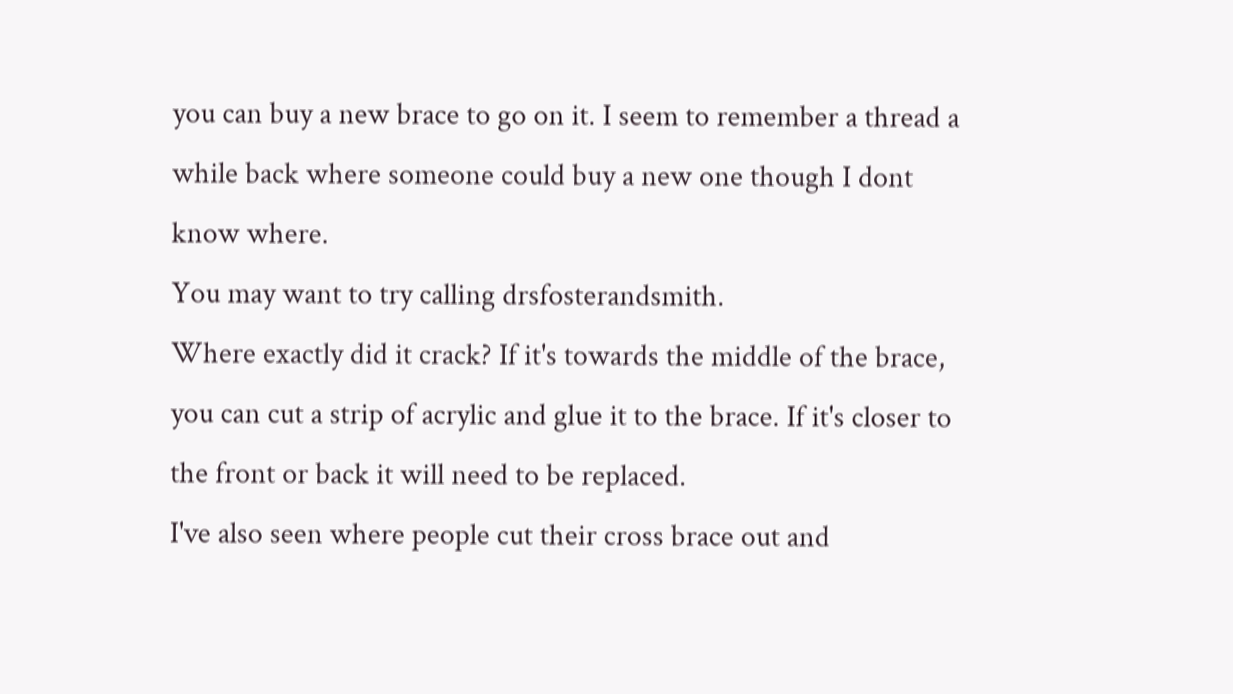you can buy a new brace to go on it. I seem to remember a thread a while back where someone could buy a new one though I dont know where.
You may want to try calling drsfosterandsmith.
Where exactly did it crack? If it's towards the middle of the brace, you can cut a strip of acrylic and glue it to the brace. If it's closer to the front or back it will need to be replaced.
I've also seen where people cut their cross brace out and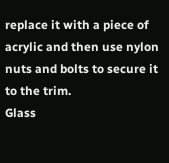replace it with a piece of acrylic and then use nylon nuts and bolts to secure it to the trim.
Glass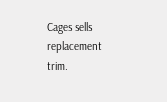Cages sells replacement trim.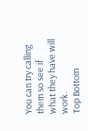You can try calling them so see if what they have will work.
Top Bottom